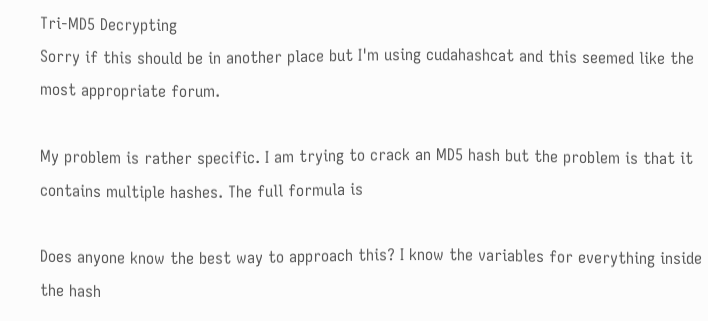Tri-MD5 Decrypting
Sorry if this should be in another place but I'm using cudahashcat and this seemed like the most appropriate forum.

My problem is rather specific. I am trying to crack an MD5 hash but the problem is that it contains multiple hashes. The full formula is

Does anyone know the best way to approach this? I know the variables for everything inside the hash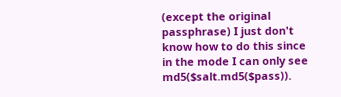(except the original passphrase) I just don't know how to do this since in the mode I can only see md5($salt.md5($pass)).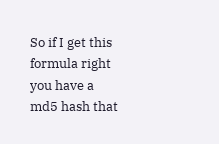So if I get this formula right you have a md5 hash that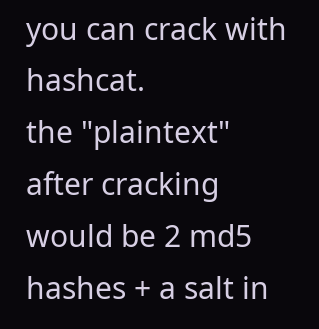you can crack with hashcat.
the "plaintext" after cracking would be 2 md5 hashes + a salt in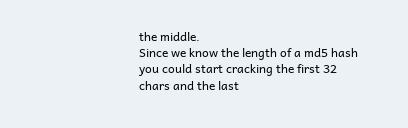the middle.
Since we know the length of a md5 hash you could start cracking the first 32 chars and the last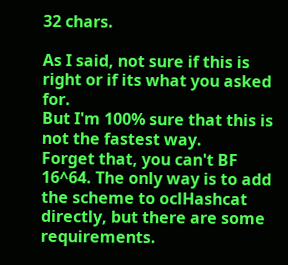32 chars.

As I said, not sure if this is right or if its what you asked for.
But I'm 100% sure that this is not the fastest way.
Forget that, you can't BF 16^64. The only way is to add the scheme to oclHashcat directly, but there are some requirements.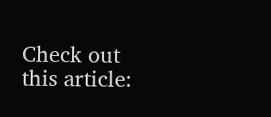Check out this article: